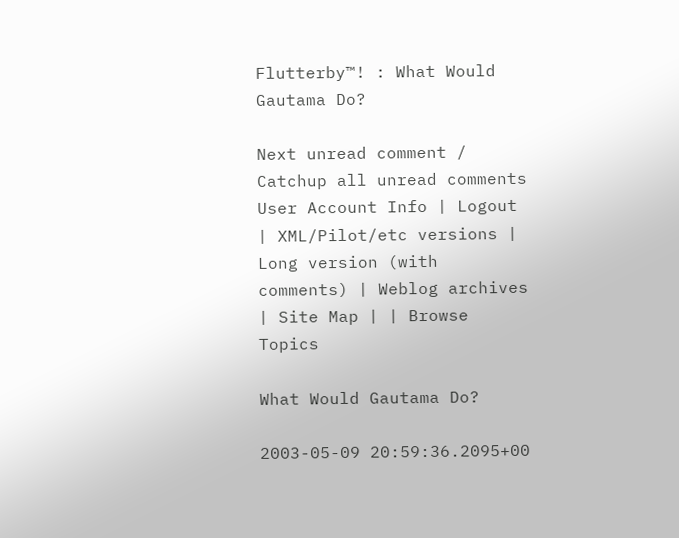Flutterby™! : What Would Gautama Do?

Next unread comment / Catchup all unread comments User Account Info | Logout | XML/Pilot/etc versions | Long version (with comments) | Weblog archives | Site Map | | Browse Topics

What Would Gautama Do?

2003-05-09 20:59:36.2095+00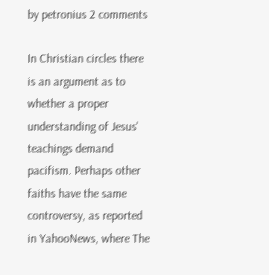by petronius 2 comments

In Christian circles there is an argument as to whether a proper understanding of Jesus' teachings demand pacifism. Perhaps other faiths have the same controversy, as reported in YahooNews, where The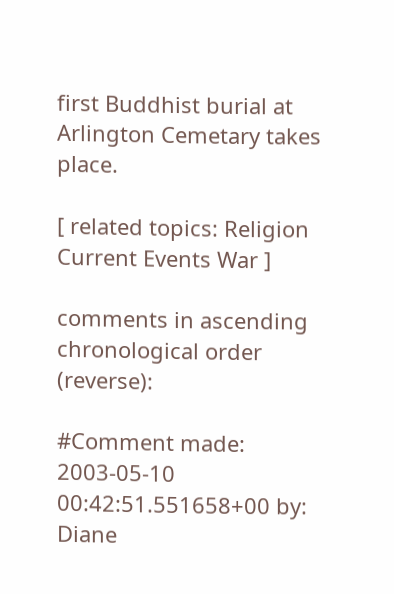first Buddhist burial at Arlington Cemetary takes place.

[ related topics: Religion Current Events War ]

comments in ascending chronological order (reverse):

#Comment made: 2003-05-10 00:42:51.551658+00 by: Diane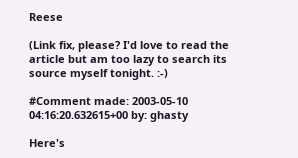Reese

(Link fix, please? I'd love to read the article but am too lazy to search its source myself tonight. :-)

#Comment made: 2003-05-10 04:16:20.632615+00 by: ghasty

Here's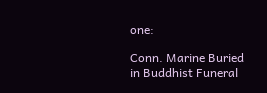one:

Conn. Marine Buried in Buddhist Funeral